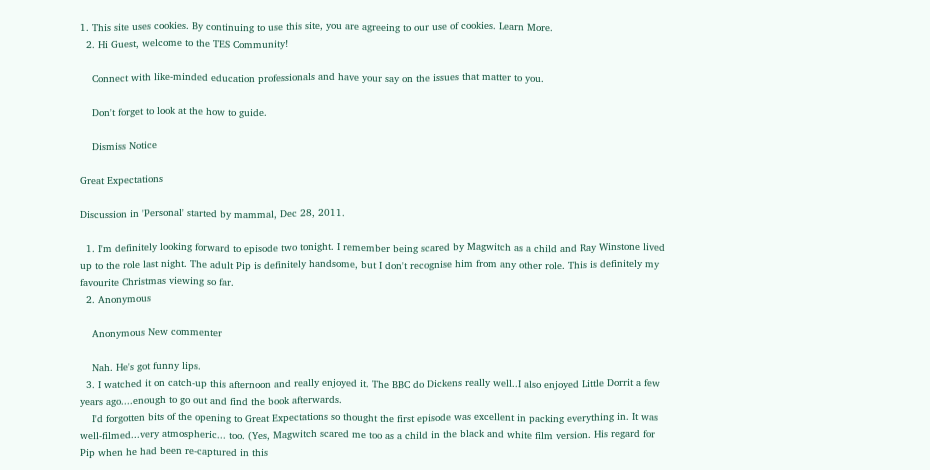1. This site uses cookies. By continuing to use this site, you are agreeing to our use of cookies. Learn More.
  2. Hi Guest, welcome to the TES Community!

    Connect with like-minded education professionals and have your say on the issues that matter to you.

    Don't forget to look at the how to guide.

    Dismiss Notice

Great Expectations

Discussion in 'Personal' started by mammal, Dec 28, 2011.

  1. I'm definitely looking forward to episode two tonight. I remember being scared by Magwitch as a child and Ray Winstone lived up to the role last night. The adult Pip is definitely handsome, but I don't recognise him from any other role. This is definitely my favourite Christmas viewing so far.
  2. Anonymous

    Anonymous New commenter

    Nah. He's got funny lips.
  3. I watched it on catch-up this afternoon and really enjoyed it. The BBC do Dickens really well..I also enjoyed Little Dorrit a few years ago....enough to go out and find the book afterwards.
    I'd forgotten bits of the opening to Great Expectations so thought the first episode was excellent in packing everything in. It was well-filmed...very atmospheric... too. (Yes, Magwitch scared me too as a child in the black and white film version. His regard for Pip when he had been re-captured in this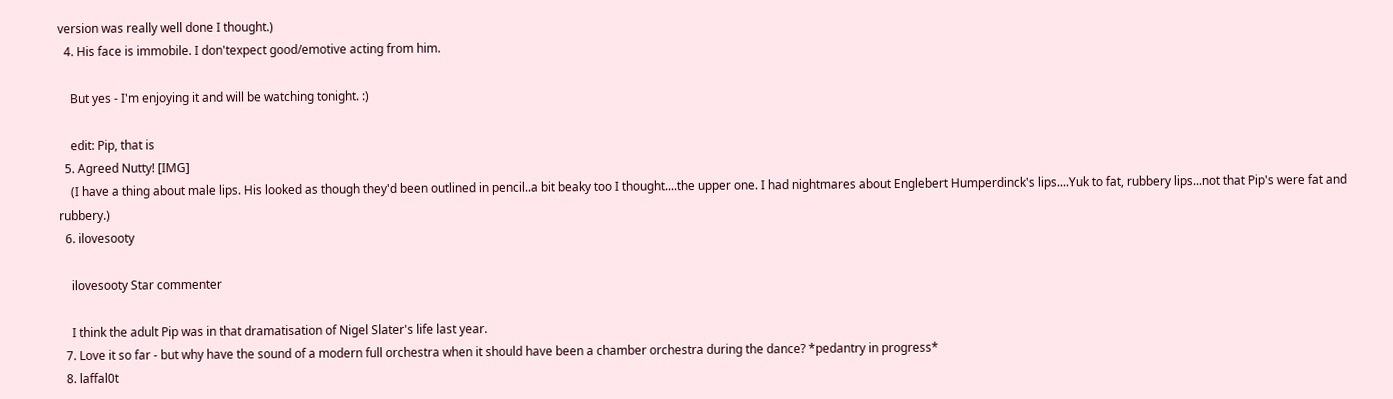version was really well done I thought.)
  4. His face is immobile. I don'texpect good/emotive acting from him.

    But yes - I'm enjoying it and will be watching tonight. :)

    edit: Pip, that is
  5. Agreed Nutty! [IMG]
    (I have a thing about male lips. His looked as though they'd been outlined in pencil..a bit beaky too I thought....the upper one. I had nightmares about Englebert Humperdinck's lips....Yuk to fat, rubbery lips...not that Pip's were fat and rubbery.)
  6. ilovesooty

    ilovesooty Star commenter

    I think the adult Pip was in that dramatisation of Nigel Slater's life last year.
  7. Love it so far - but why have the sound of a modern full orchestra when it should have been a chamber orchestra during the dance? *pedantry in progress*
  8. laffal0t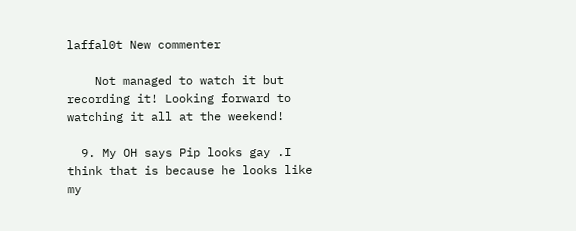laffal0t New commenter

    Not managed to watch it but recording it! Looking forward to watching it all at the weekend!

  9. My OH says Pip looks gay .I think that is because he looks like my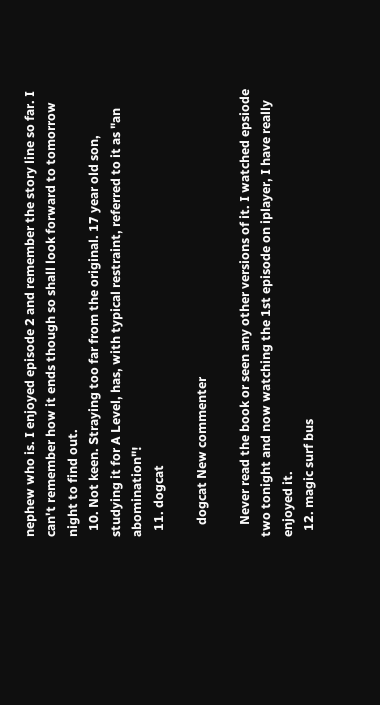nephew who is. I enjoyed episode 2 and remember the story line so far. I can't remember how it ends though so shall look forward to tomorrow night to find out.
  10. Not keen. Straying too far from the original. 17 year old son, studying it for A Level, has, with typical restraint, referred to it as "an abomination"!
  11. dogcat

    dogcat New commenter

    Never read the book or seen any other versions of it. I watched epsiode two tonight and now watching the 1st episode on iplayer, I have really enjoyed it.
  12. magic surf bus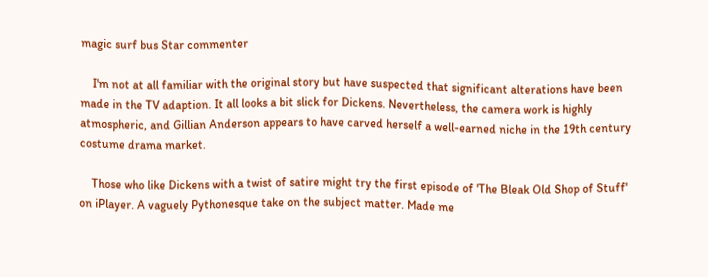magic surf bus Star commenter

    I'm not at all familiar with the original story but have suspected that significant alterations have been made in the TV adaption. It all looks a bit slick for Dickens. Nevertheless, the camera work is highly atmospheric, and Gillian Anderson appears to have carved herself a well-earned niche in the 19th century costume drama market.

    Those who like Dickens with a twist of satire might try the first episode of 'The Bleak Old Shop of Stuff' on iPlayer. A vaguely Pythonesque take on the subject matter. Made me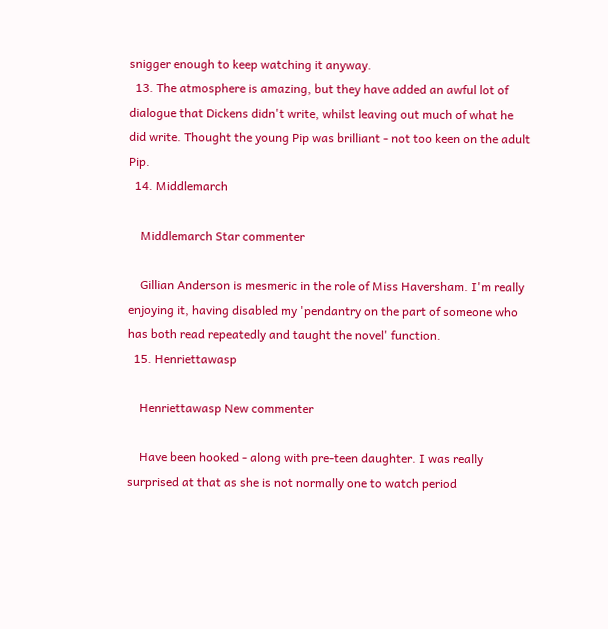snigger enough to keep watching it anyway.
  13. The atmosphere is amazing, but they have added an awful lot of dialogue that Dickens didn't write, whilst leaving out much of what he did write. Thought the young Pip was brilliant - not too keen on the adult Pip.
  14. Middlemarch

    Middlemarch Star commenter

    Gillian Anderson is mesmeric in the role of Miss Haversham. I'm really enjoying it, having disabled my 'pendantry on the part of someone who has both read repeatedly and taught the novel' function.
  15. Henriettawasp

    Henriettawasp New commenter

    Have been hooked - along with pre-teen daughter. I was really surprised at that as she is not normally one to watch period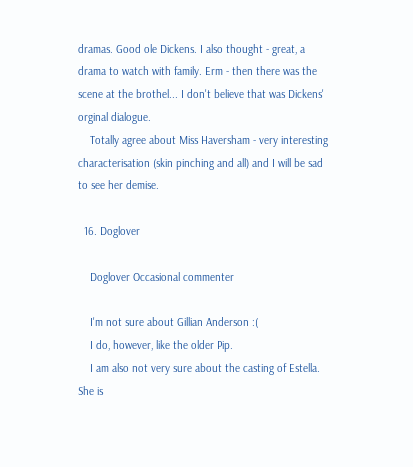dramas. Good ole Dickens. I also thought - great, a drama to watch with family. Erm - then there was the scene at the brothel... I don't believe that was Dickens' orginal dialogue.
    Totally agree about Miss Haversham - very interesting characterisation (skin pinching and all) and I will be sad to see her demise.

  16. Doglover

    Doglover Occasional commenter

    I'm not sure about Gillian Anderson :(
    I do, however, like the older Pip.
    I am also not very sure about the casting of Estella. She is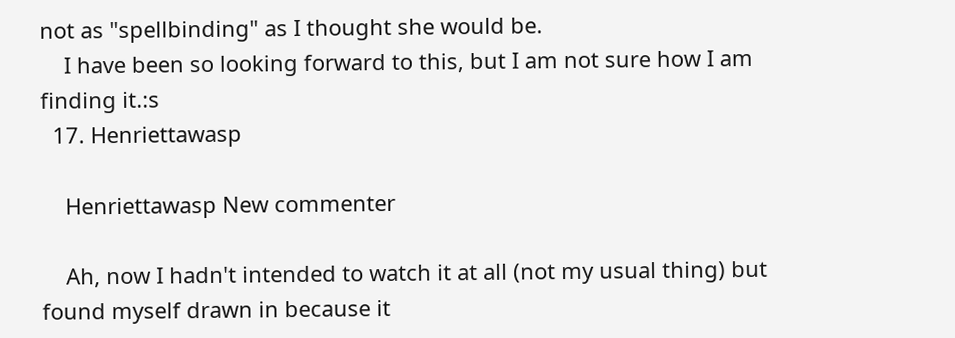not as "spellbinding" as I thought she would be.
    I have been so looking forward to this, but I am not sure how I am finding it.:s
  17. Henriettawasp

    Henriettawasp New commenter

    Ah, now I hadn't intended to watch it at all (not my usual thing) but found myself drawn in because it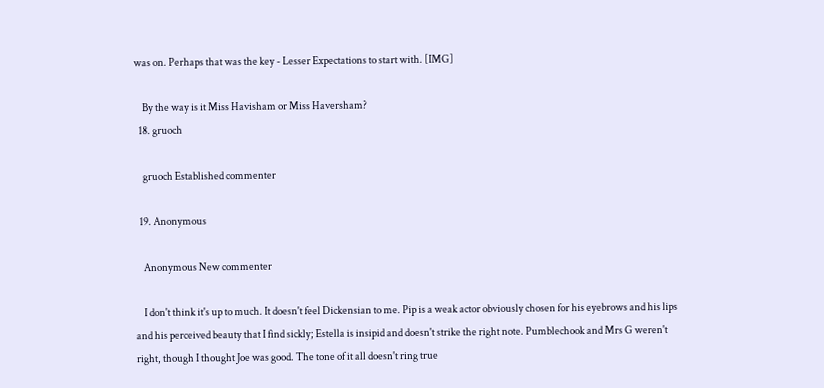was on. Perhaps that was the key - Lesser Expectations to start with. [IMG]

    By the way is it Miss Havisham or Miss Haversham?
  18. gruoch

    gruoch Established commenter

  19. Anonymous

    Anonymous New commenter

    I don't think it's up to much. It doesn't feel Dickensian to me. Pip is a weak actor obviously chosen for his eyebrows and his lips and his perceived beauty that I find sickly; Estella is insipid and doesn't strike the right note. Pumblechook and Mrs G weren't right, though I thought Joe was good. The tone of it all doesn't ring true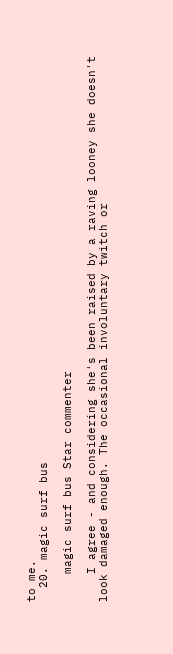to me.
  20. magic surf bus

    magic surf bus Star commenter

    I agree - and considering she's been raised by a raving looney she doesn't look damaged enough. The occasional involuntary twitch or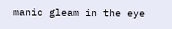manic gleam in the eye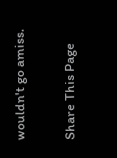wouldn't go amiss.

Share This Page